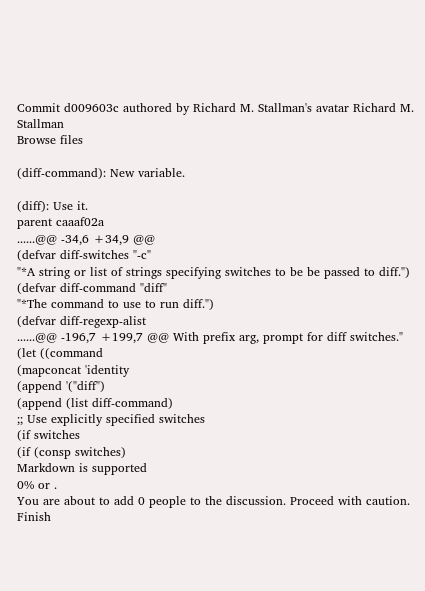Commit d009603c authored by Richard M. Stallman's avatar Richard M. Stallman
Browse files

(diff-command): New variable.

(diff): Use it.
parent caaaf02a
......@@ -34,6 +34,9 @@
(defvar diff-switches "-c"
"*A string or list of strings specifying switches to be be passed to diff.")
(defvar diff-command "diff"
"*The command to use to run diff.")
(defvar diff-regexp-alist
......@@ -196,7 +199,7 @@ With prefix arg, prompt for diff switches."
(let ((command
(mapconcat 'identity
(append '("diff")
(append (list diff-command)
;; Use explicitly specified switches
(if switches
(if (consp switches)
Markdown is supported
0% or .
You are about to add 0 people to the discussion. Proceed with caution.
Finish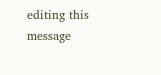editing this message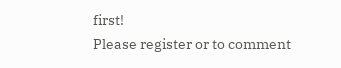first!
Please register or to comment